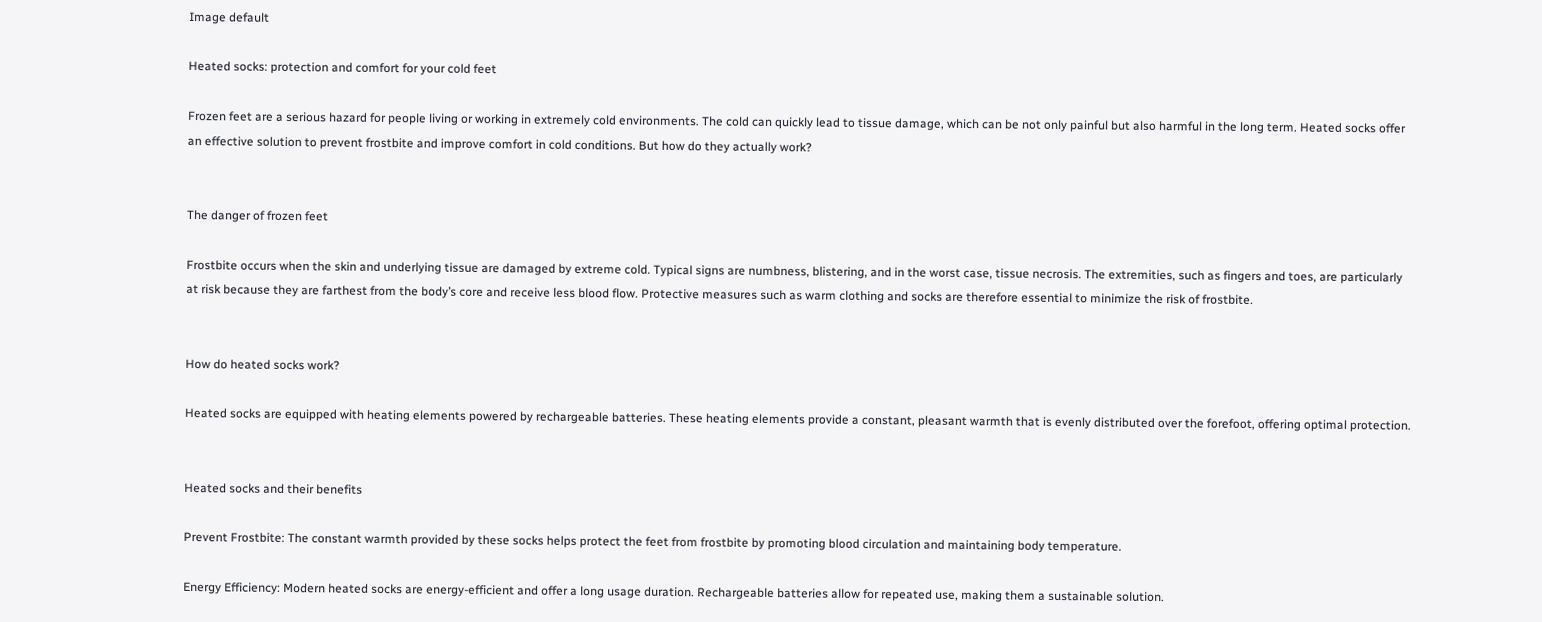Image default

Heated socks: protection and comfort for your cold feet

Frozen feet are a serious hazard for people living or working in extremely cold environments. The cold can quickly lead to tissue damage, which can be not only painful but also harmful in the long term. Heated socks offer an effective solution to prevent frostbite and improve comfort in cold conditions. But how do they actually work?


The danger of frozen feet

Frostbite occurs when the skin and underlying tissue are damaged by extreme cold. Typical signs are numbness, blistering, and in the worst case, tissue necrosis. The extremities, such as fingers and toes, are particularly at risk because they are farthest from the body’s core and receive less blood flow. Protective measures such as warm clothing and socks are therefore essential to minimize the risk of frostbite.


How do heated socks work?

Heated socks are equipped with heating elements powered by rechargeable batteries. These heating elements provide a constant, pleasant warmth that is evenly distributed over the forefoot, offering optimal protection.


Heated socks and their benefits

Prevent Frostbite: The constant warmth provided by these socks helps protect the feet from frostbite by promoting blood circulation and maintaining body temperature.

Energy Efficiency: Modern heated socks are energy-efficient and offer a long usage duration. Rechargeable batteries allow for repeated use, making them a sustainable solution.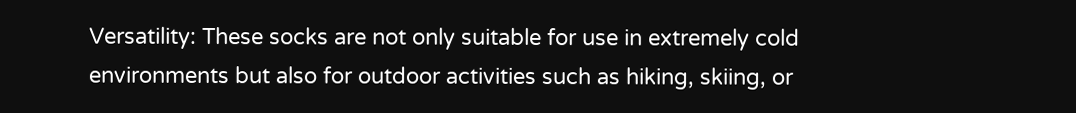Versatility: These socks are not only suitable for use in extremely cold environments but also for outdoor activities such as hiking, skiing, or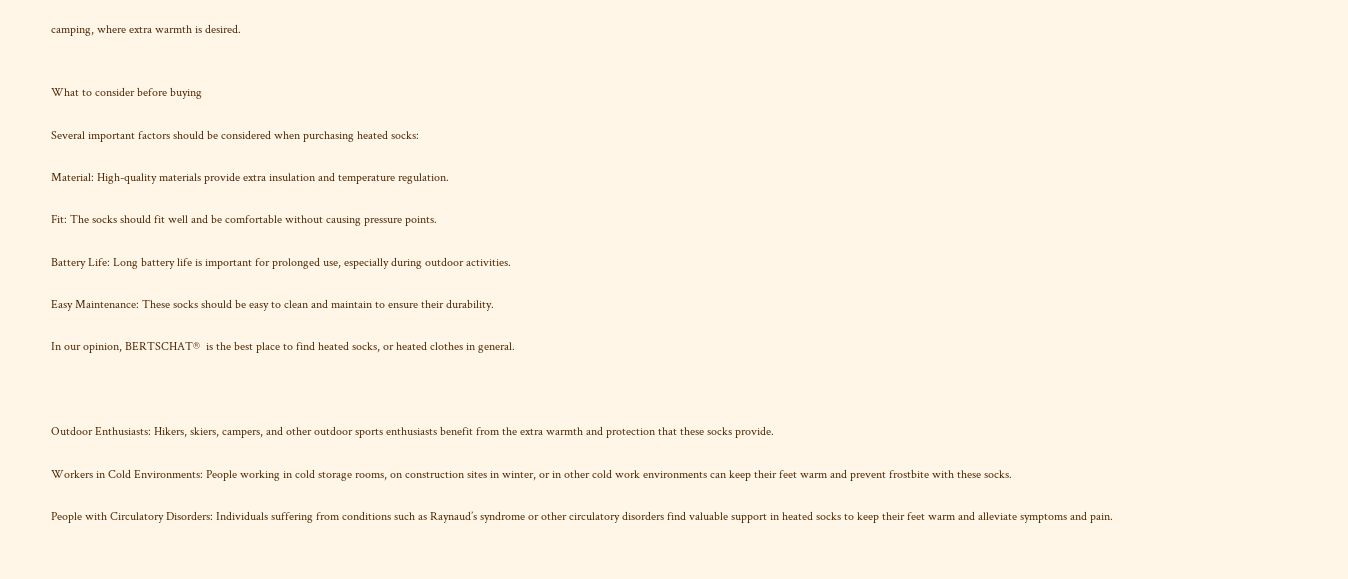camping, where extra warmth is desired.


What to consider before buying

Several important factors should be considered when purchasing heated socks:

Material: High-quality materials provide extra insulation and temperature regulation.

Fit: The socks should fit well and be comfortable without causing pressure points.

Battery Life: Long battery life is important for prolonged use, especially during outdoor activities.

Easy Maintenance: These socks should be easy to clean and maintain to ensure their durability.

In our opinion, BERTSCHAT®  is the best place to find heated socks, or heated clothes in general.



Outdoor Enthusiasts: Hikers, skiers, campers, and other outdoor sports enthusiasts benefit from the extra warmth and protection that these socks provide.

Workers in Cold Environments: People working in cold storage rooms, on construction sites in winter, or in other cold work environments can keep their feet warm and prevent frostbite with these socks.

People with Circulatory Disorders: Individuals suffering from conditions such as Raynaud’s syndrome or other circulatory disorders find valuable support in heated socks to keep their feet warm and alleviate symptoms and pain.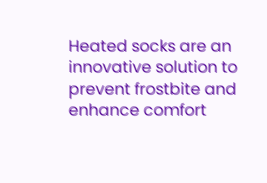Heated socks are an innovative solution to prevent frostbite and enhance comfort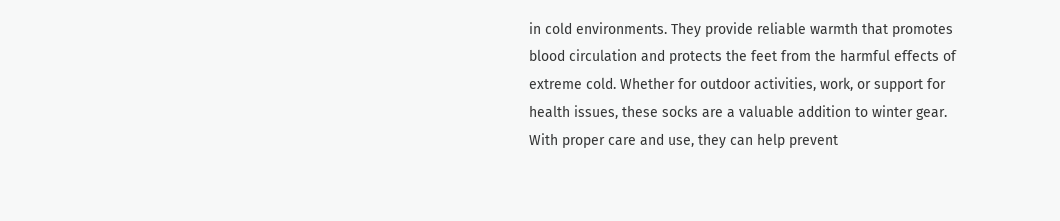in cold environments. They provide reliable warmth that promotes blood circulation and protects the feet from the harmful effects of extreme cold. Whether for outdoor activities, work, or support for health issues, these socks are a valuable addition to winter gear. With proper care and use, they can help prevent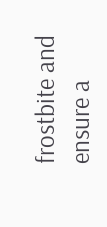frostbite and ensure a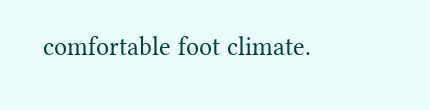comfortable foot climate.